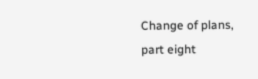Change of plans, part eight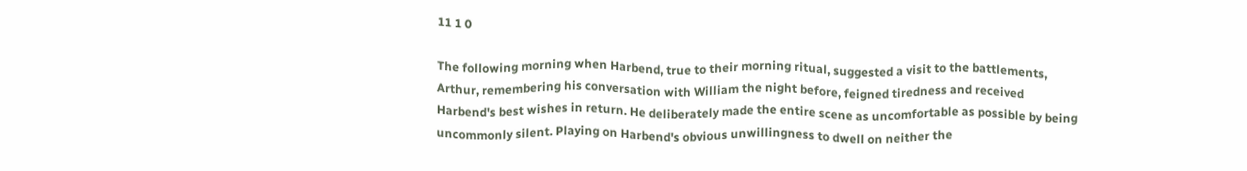11 1 0

The following morning when Harbend, true to their morning ritual, suggested a visit to the battlements, Arthur, remembering his conversation with William the night before, feigned tiredness and received Harbend's best wishes in return. He deliberately made the entire scene as uncomfortable as possible by being uncommonly silent. Playing on Harbend's obvious unwillingness to dwell on neither the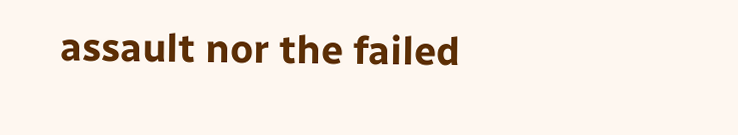assault nor the failed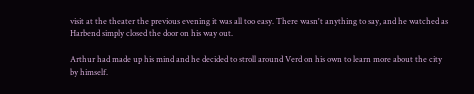visit at the theater the previous evening it was all too easy. There wasn't anything to say, and he watched as Harbend simply closed the door on his way out.

Arthur had made up his mind and he decided to stroll around Verd on his own to learn more about the city by himself.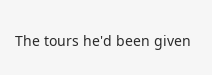The tours he'd been given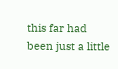this far had been just a little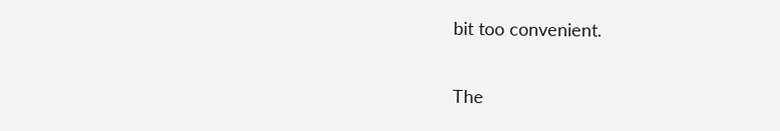bit too convenient.

The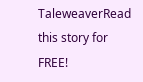TaleweaverRead this story for FREE!